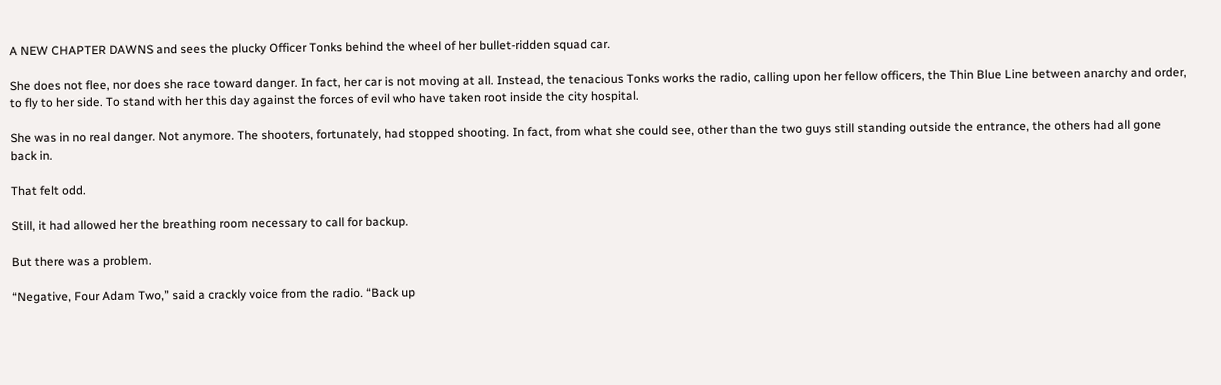A NEW CHAPTER DAWNS and sees the plucky Officer Tonks behind the wheel of her bullet-ridden squad car.

She does not flee, nor does she race toward danger. In fact, her car is not moving at all. Instead, the tenacious Tonks works the radio, calling upon her fellow officers, the Thin Blue Line between anarchy and order, to fly to her side. To stand with her this day against the forces of evil who have taken root inside the city hospital.

She was in no real danger. Not anymore. The shooters, fortunately, had stopped shooting. In fact, from what she could see, other than the two guys still standing outside the entrance, the others had all gone back in.

That felt odd.

Still, it had allowed her the breathing room necessary to call for backup.

But there was a problem.

“Negative, Four Adam Two,” said a crackly voice from the radio. “Back up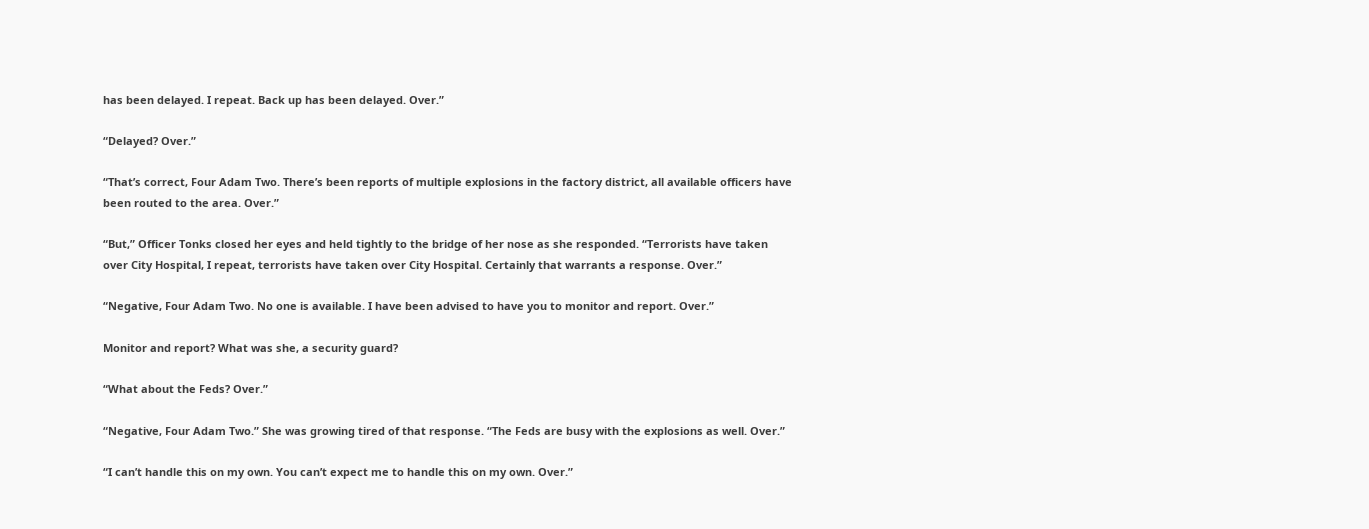has been delayed. I repeat. Back up has been delayed. Over.”

“Delayed? Over.”

“That’s correct, Four Adam Two. There’s been reports of multiple explosions in the factory district, all available officers have been routed to the area. Over.”

“But,” Officer Tonks closed her eyes and held tightly to the bridge of her nose as she responded. “Terrorists have taken over City Hospital, I repeat, terrorists have taken over City Hospital. Certainly that warrants a response. Over.”

“Negative, Four Adam Two. No one is available. I have been advised to have you to monitor and report. Over.”

Monitor and report? What was she, a security guard?

“What about the Feds? Over.”

“Negative, Four Adam Two.” She was growing tired of that response. “The Feds are busy with the explosions as well. Over.”

“I can’t handle this on my own. You can’t expect me to handle this on my own. Over.”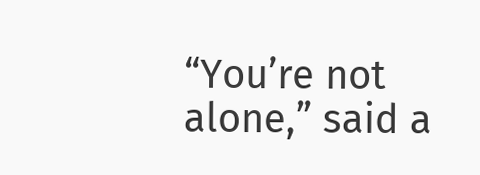“You’re not alone,” said a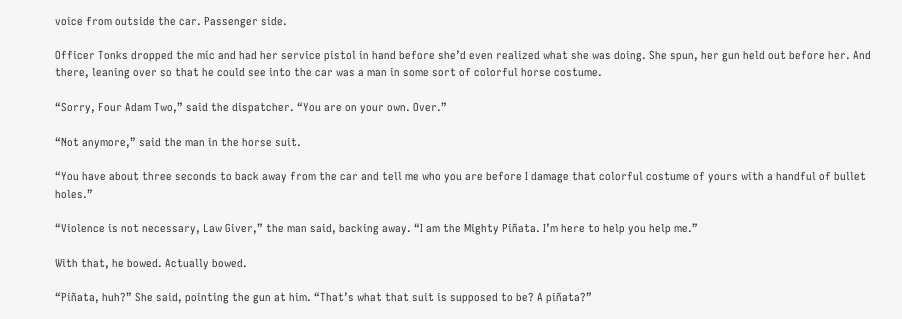voice from outside the car. Passenger side.

Officer Tonks dropped the mic and had her service pistol in hand before she’d even realized what she was doing. She spun, her gun held out before her. And there, leaning over so that he could see into the car was a man in some sort of colorful horse costume.

“Sorry, Four Adam Two,” said the dispatcher. “You are on your own. Over.”

“Not anymore,” said the man in the horse suit.

“You have about three seconds to back away from the car and tell me who you are before I damage that colorful costume of yours with a handful of bullet holes.”

“Violence is not necessary, Law Giver,” the man said, backing away. “I am the Mighty Piñata. I’m here to help you help me.”

With that, he bowed. Actually bowed.

“Piñata, huh?” She said, pointing the gun at him. “That’s what that suit is supposed to be? A piñata?”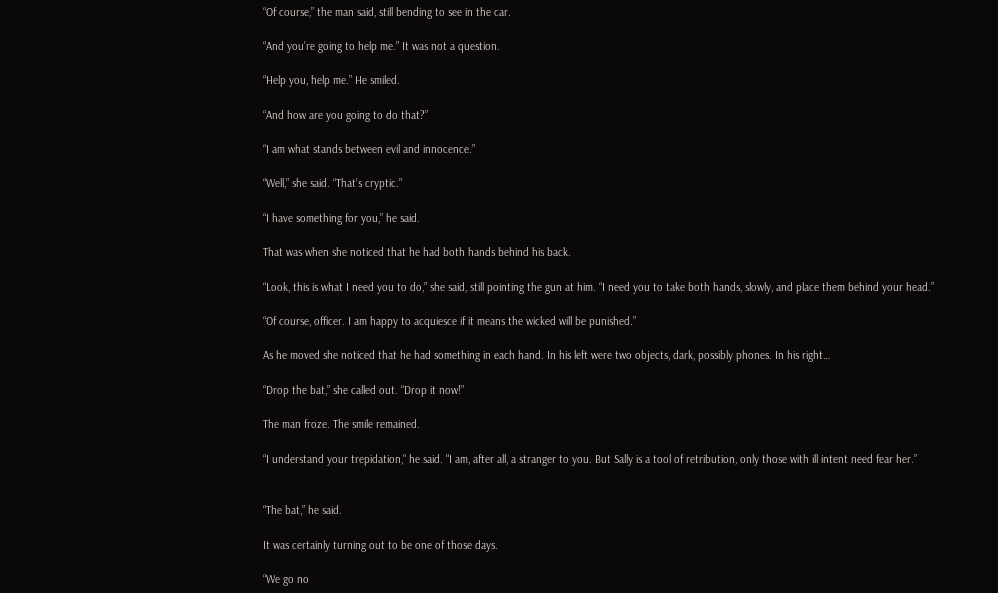“Of course,” the man said, still bending to see in the car.

“And you’re going to help me.” It was not a question.

“Help you, help me.” He smiled.

“And how are you going to do that?”

“I am what stands between evil and innocence.”

“Well,” she said. “That’s cryptic.”

“I have something for you,” he said.

That was when she noticed that he had both hands behind his back.

“Look, this is what I need you to do,” she said, still pointing the gun at him. “I need you to take both hands, slowly, and place them behind your head.”

“Of course, officer. I am happy to acquiesce if it means the wicked will be punished.”

As he moved she noticed that he had something in each hand. In his left were two objects, dark, possibly phones. In his right…

“Drop the bat,” she called out. “Drop it now!”

The man froze. The smile remained.

“I understand your trepidation," he said. "I am, after all, a stranger to you. But Sally is a tool of retribution, only those with ill intent need fear her.”


“The bat,” he said.

It was certainly turning out to be one of those days.

“We go no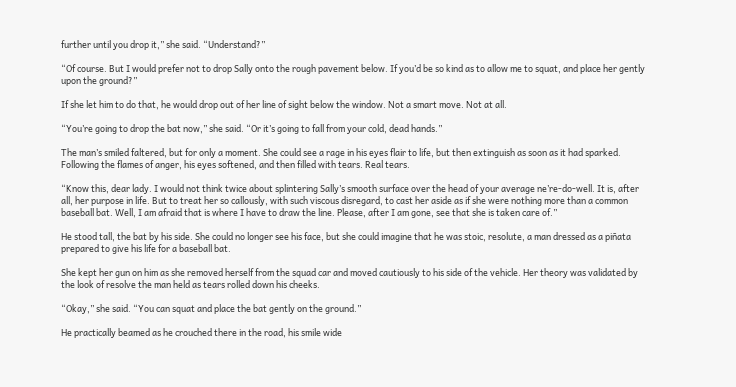further until you drop it,” she said. “Understand?”

“Of course. But I would prefer not to drop Sally onto the rough pavement below. If you’d be so kind as to allow me to squat, and place her gently upon the ground?”

If she let him to do that, he would drop out of her line of sight below the window. Not a smart move. Not at all.

“You’re going to drop the bat now,” she said. “Or it’s going to fall from your cold, dead hands.”

The man’s smiled faltered, but for only a moment. She could see a rage in his eyes flair to life, but then extinguish as soon as it had sparked. Following the flames of anger, his eyes softened, and then filled with tears. Real tears.

“Know this, dear lady. I would not think twice about splintering Sally’s smooth surface over the head of your average ne’re-do-well. It is, after all, her purpose in life. But to treat her so callously, with such viscous disregard, to cast her aside as if she were nothing more than a common baseball bat. Well, I am afraid that is where I have to draw the line. Please, after I am gone, see that she is taken care of.”

He stood tall, the bat by his side. She could no longer see his face, but she could imagine that he was stoic, resolute, a man dressed as a piñata prepared to give his life for a baseball bat.

She kept her gun on him as she removed herself from the squad car and moved cautiously to his side of the vehicle. Her theory was validated by the look of resolve the man held as tears rolled down his cheeks.

“Okay,” she said. “You can squat and place the bat gently on the ground.”

He practically beamed as he crouched there in the road, his smile wide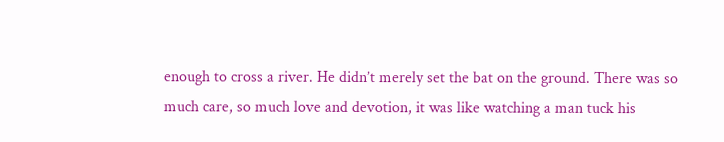enough to cross a river. He didn’t merely set the bat on the ground. There was so much care, so much love and devotion, it was like watching a man tuck his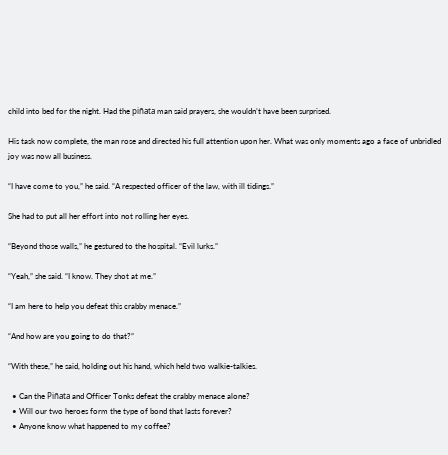child into bed for the night. Had the piñata man said prayers, she wouldn’t have been surprised.

His task now complete, the man rose and directed his full attention upon her. What was only moments ago a face of unbridled joy was now all business.

“I have come to you,” he said. “A respected officer of the law, with ill tidings.”

She had to put all her effort into not rolling her eyes.

“Beyond those walls,” he gestured to the hospital. “Evil lurks.”

“Yeah,” she said. “I know. They shot at me.”

“I am here to help you defeat this crabby menace.”

“And how are you going to do that?”

“With these,” he said, holding out his hand, which held two walkie-talkies.

  • Can the Piñata and Officer Tonks defeat the crabby menace alone?
  • Will our two heroes form the type of bond that lasts forever?
  • Anyone know what happened to my coffee?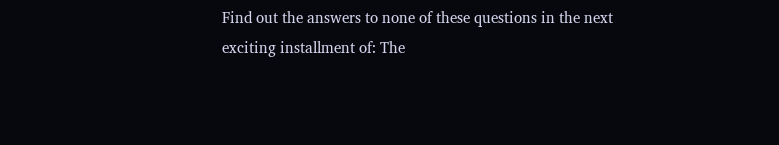Find out the answers to none of these questions in the next exciting installment of: The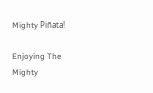Mighty Piñata!

Enjoying The Mighty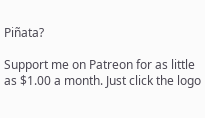Piñata?

Support me on Patreon for as little as $1.00 a month. Just click the logo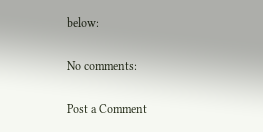below:

No comments:

Post a Comment